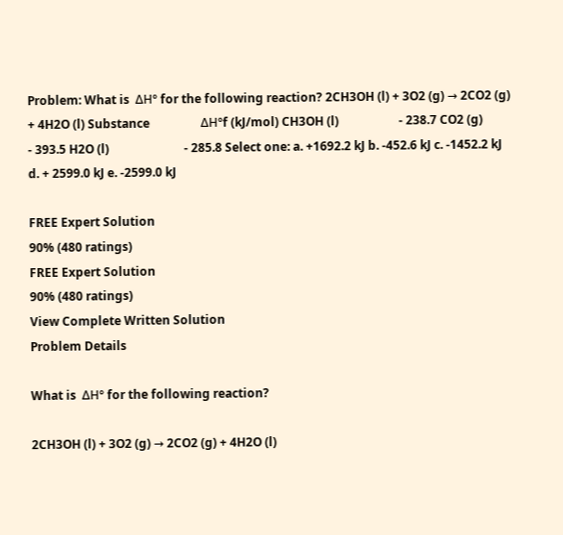Problem: What is  ΔH° for the following reaction? 2CH3OH (l) + 3O2 (g) → 2CO2 (g) + 4H2O (l) Substance                 ΔH°f (kJ/mol) CH3OH (l)                    - 238.7 CO2 (g)                        - 393.5 H2O (l)                         - 285.8 Select one: a. +1692.2 kJ b. -452.6 kJ c. -1452.2 kJ d. + 2599.0 kJ e. -2599.0 kJ

FREE Expert Solution
90% (480 ratings)
FREE Expert Solution
90% (480 ratings)
View Complete Written Solution
Problem Details

What is  ΔH° for the following reaction?

2CH3OH (l) + 3O2 (g) → 2CO2 (g) + 4H2O (l)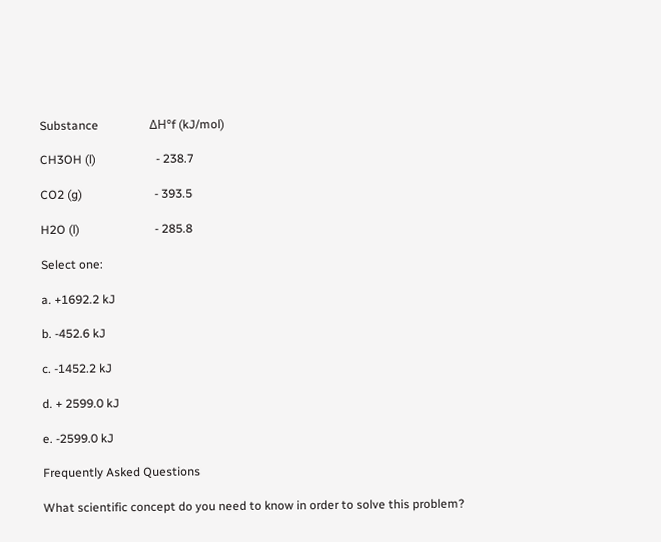Substance                 ΔH°f (kJ/mol)

CH3OH (l)                    - 238.7

CO2 (g)                        - 393.5

H2O (l)                         - 285.8

Select one:

a. +1692.2 kJ

b. -452.6 kJ

c. -1452.2 kJ

d. + 2599.0 kJ

e. -2599.0 kJ

Frequently Asked Questions

What scientific concept do you need to know in order to solve this problem?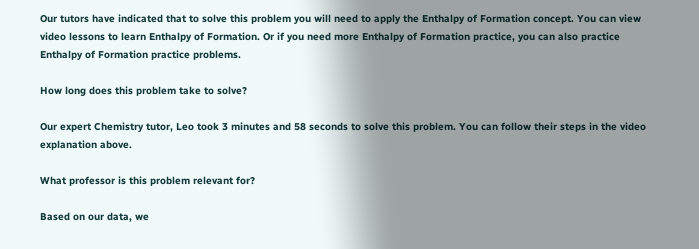Our tutors have indicated that to solve this problem you will need to apply the Enthalpy of Formation concept. You can view video lessons to learn Enthalpy of Formation. Or if you need more Enthalpy of Formation practice, you can also practice Enthalpy of Formation practice problems.

How long does this problem take to solve?

Our expert Chemistry tutor, Leo took 3 minutes and 58 seconds to solve this problem. You can follow their steps in the video explanation above.

What professor is this problem relevant for?

Based on our data, we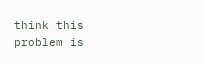think this problem is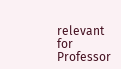relevant for Professor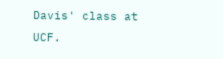Davis' class at UCF.